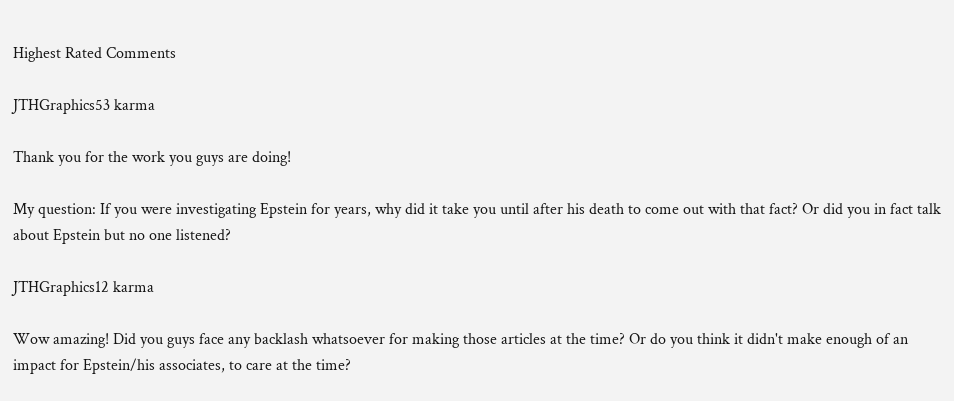Highest Rated Comments

JTHGraphics53 karma

Thank you for the work you guys are doing!

My question: If you were investigating Epstein for years, why did it take you until after his death to come out with that fact? Or did you in fact talk about Epstein but no one listened?

JTHGraphics12 karma

Wow amazing! Did you guys face any backlash whatsoever for making those articles at the time? Or do you think it didn't make enough of an impact for Epstein/his associates, to care at the time?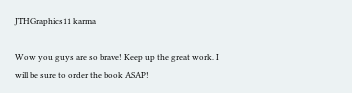JTHGraphics11 karma

Wow you guys are so brave! Keep up the great work. I will be sure to order the book ASAP!